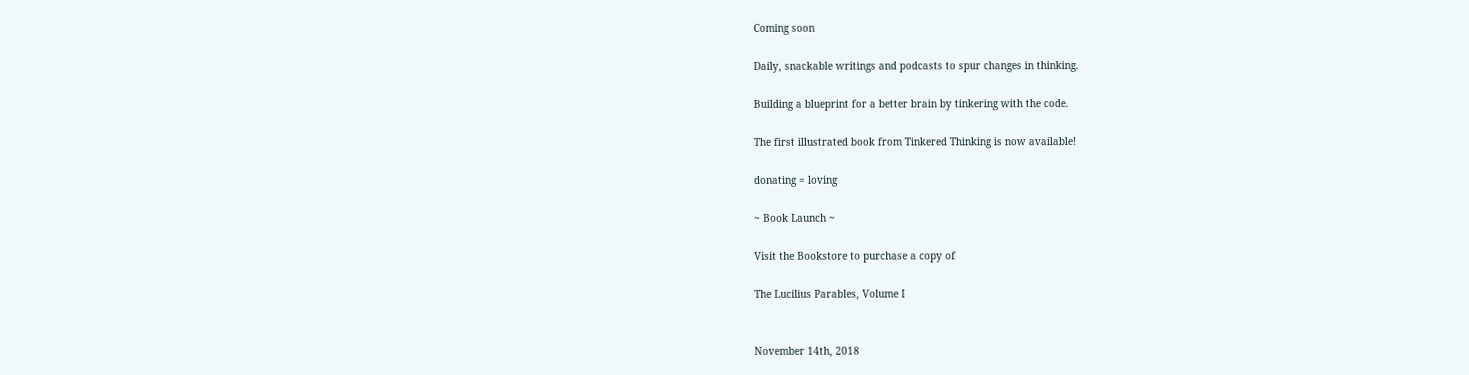Coming soon

Daily, snackable writings and podcasts to spur changes in thinking.

Building a blueprint for a better brain by tinkering with the code.

The first illustrated book from Tinkered Thinking is now available!

donating = loving

~ Book Launch ~

Visit the Bookstore to purchase a copy of

The Lucilius Parables, Volume I


November 14th, 2018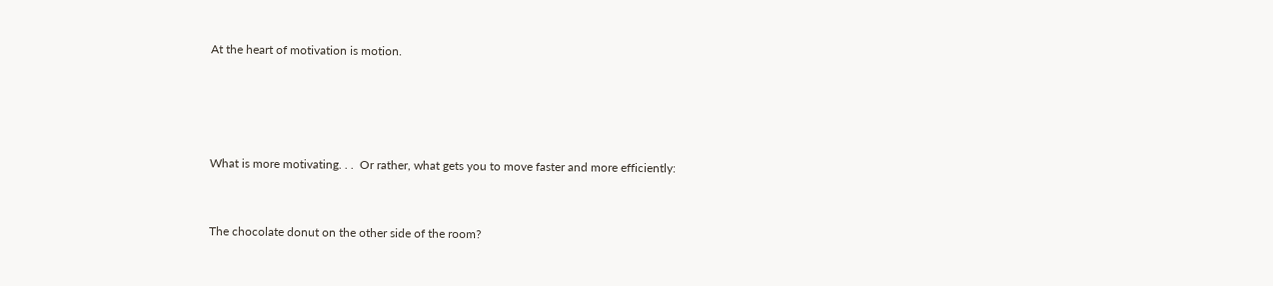At the heart of motivation is motion.




What is more motivating. . .  Or rather, what gets you to move faster and more efficiently:


The chocolate donut on the other side of the room?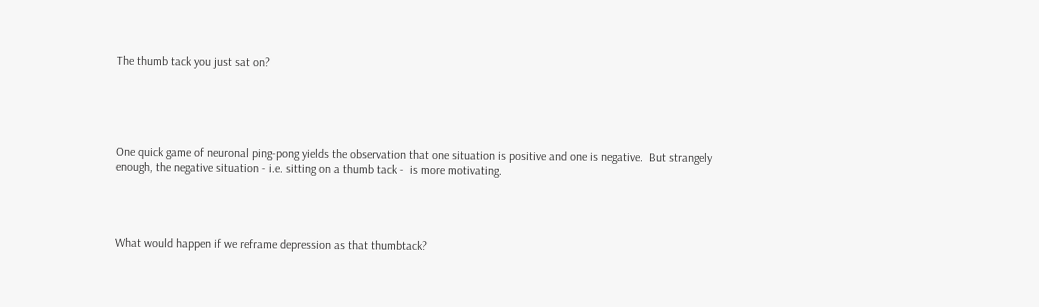The thumb tack you just sat on?





One quick game of neuronal ping-pong yields the observation that one situation is positive and one is negative.  But strangely enough, the negative situation - i.e. sitting on a thumb tack -  is more motivating.




What would happen if we reframe depression as that thumbtack?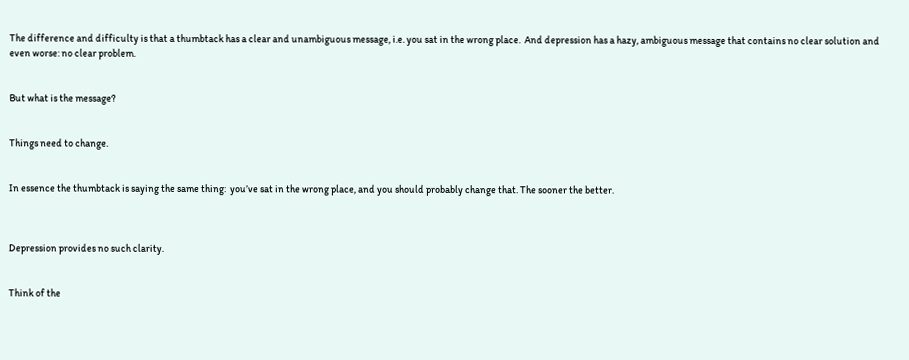The difference and difficulty is that a thumbtack has a clear and unambiguous message, i.e. you sat in the wrong place.  And depression has a hazy, ambiguous message that contains no clear solution and even worse: no clear problem.


But what is the message?


Things need to change.


In essence the thumbtack is saying the same thing:  you’ve sat in the wrong place, and you should probably change that. The sooner the better.



Depression provides no such clarity.


Think of the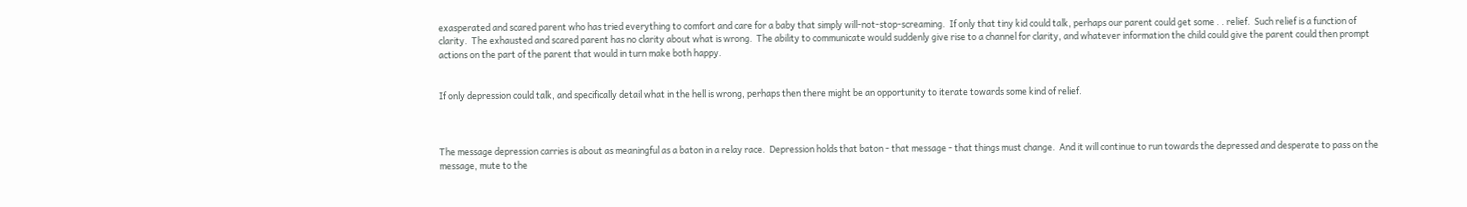exasperated and scared parent who has tried everything to comfort and care for a baby that simply will-not-stop-screaming.  If only that tiny kid could talk, perhaps our parent could get some . . relief.  Such relief is a function of clarity.  The exhausted and scared parent has no clarity about what is wrong.  The ability to communicate would suddenly give rise to a channel for clarity, and whatever information the child could give the parent could then prompt actions on the part of the parent that would in turn make both happy.


If only depression could talk, and specifically detail what in the hell is wrong, perhaps then there might be an opportunity to iterate towards some kind of relief.



The message depression carries is about as meaningful as a baton in a relay race.  Depression holds that baton - that message - that things must change.  And it will continue to run towards the depressed and desperate to pass on the message, mute to the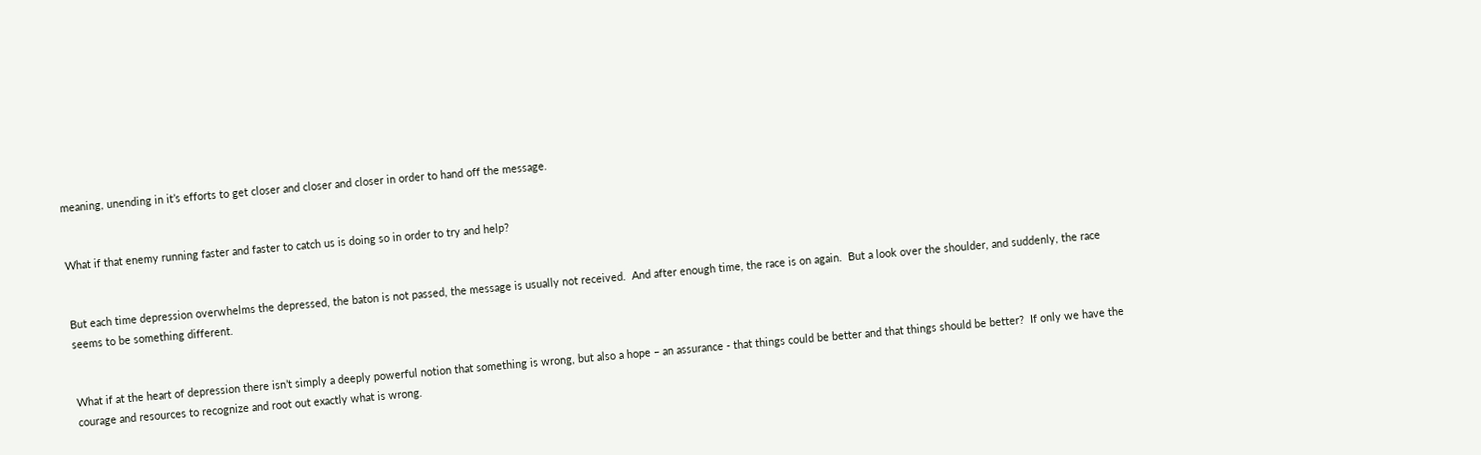meaning, unending in it’s efforts to get closer and closer and closer in order to hand off the message.


What if that enemy running faster and faster to catch us is doing so in order to try and help?


But each time depression overwhelms the depressed, the baton is not passed, the message is usually not received.  And after enough time, the race is on again.  But a look over the shoulder, and suddenly, the race seems to be something different.


What if at the heart of depression there isn’t simply a deeply powerful notion that something is wrong, but also a hope – an assurance - that things could be better and that things should be better?  If only we have the courage and resources to recognize and root out exactly what is wrong.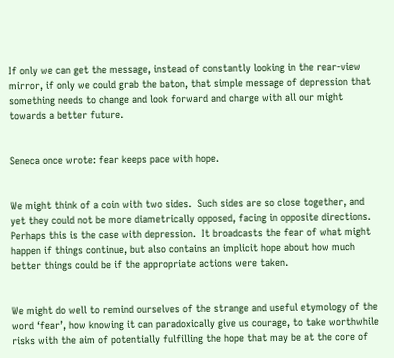If only we can get the message, instead of constantly looking in the rear-view mirror, if only we could grab the baton, that simple message of depression that something needs to change and look forward and charge with all our might towards a better future.


Seneca once wrote: fear keeps pace with hope.


We might think of a coin with two sides.  Such sides are so close together, and yet they could not be more diametrically opposed, facing in opposite directions.  Perhaps this is the case with depression.  It broadcasts the fear of what might happen if things continue, but also contains an implicit hope about how much better things could be if the appropriate actions were taken.


We might do well to remind ourselves of the strange and useful etymology of the word ‘fear’, how knowing it can paradoxically give us courage, to take worthwhile risks with the aim of potentially fulfilling the hope that may be at the core of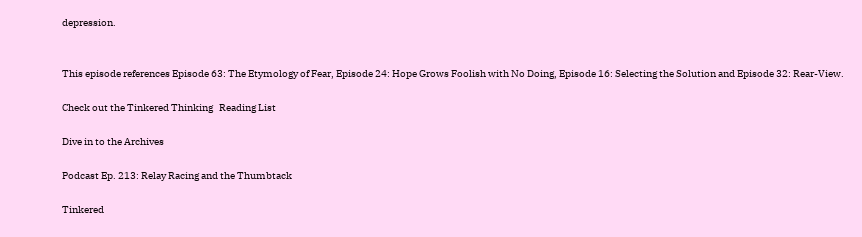depression.


This episode references Episode 63: The Etymology of Fear, Episode 24: Hope Grows Foolish with No Doing, Episode 16: Selecting the Solution and Episode 32: Rear-View.

Check out the Tinkered Thinking   Reading List

Dive in to the Archives

Podcast Ep. 213: Relay Racing and the Thumbtack

Tinkered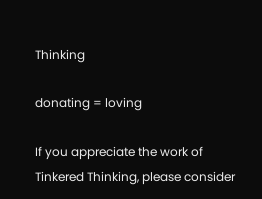Thinking

donating = loving

If you appreciate the work of Tinkered Thinking, please consider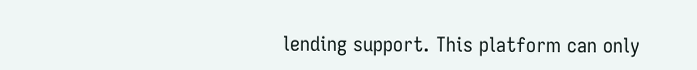lending support. This platform can only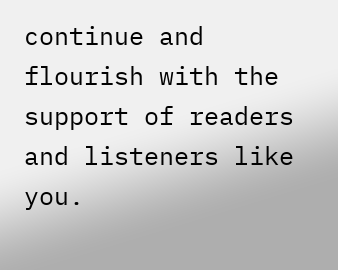continue and flourish with the support of readers and listeners like you.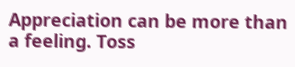Appreciation can be more than a feeling. Toss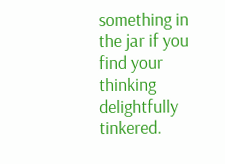something in the jar if you find your thinking delightfully tinkered.